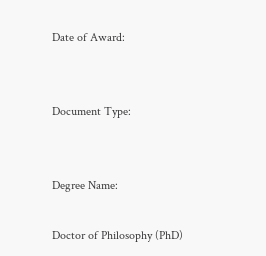Date of Award:


Document Type:


Degree Name:

Doctor of Philosophy (PhD)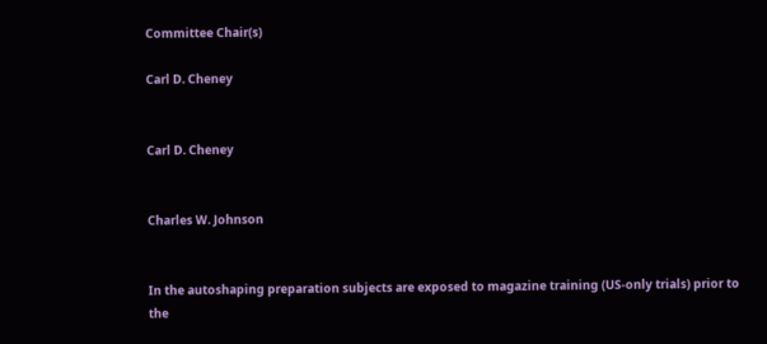Committee Chair(s)

Carl D. Cheney


Carl D. Cheney


Charles W. Johnson


In the autoshaping preparation subjects are exposed to magazine training (US-only trials) prior to the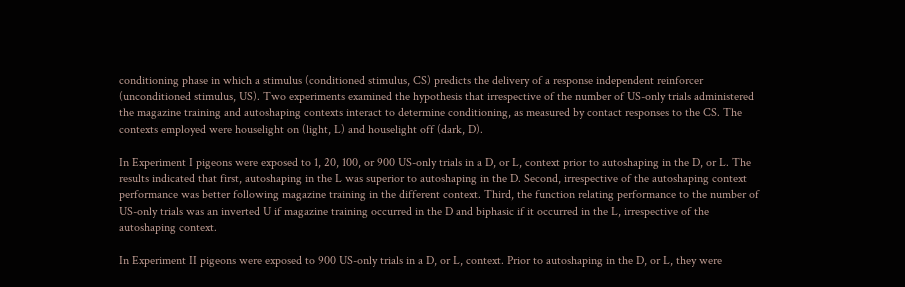conditioning phase in which a stimulus (conditioned stimulus, CS) predicts the delivery of a response independent reinforcer (unconditioned stimulus, US). Two experiments examined the hypothesis that irrespective of the number of US-only trials administered the magazine training and autoshaping contexts interact to determine conditioning, as measured by contact responses to the CS. The contexts employed were houselight on (light, L) and houselight off (dark, D).

In Experiment I pigeons were exposed to 1, 20, 100, or 900 US-only trials in a D, or L, context prior to autoshaping in the D, or L. The results indicated that first, autoshaping in the L was superior to autoshaping in the D. Second, irrespective of the autoshaping context performance was better following magazine training in the different context. Third, the function relating performance to the number of US-only trials was an inverted U if magazine training occurred in the D and biphasic if it occurred in the L, irrespective of the autoshaping context.

In Experiment II pigeons were exposed to 900 US-only trials in a D, or L, context. Prior to autoshaping in the D, or L, they were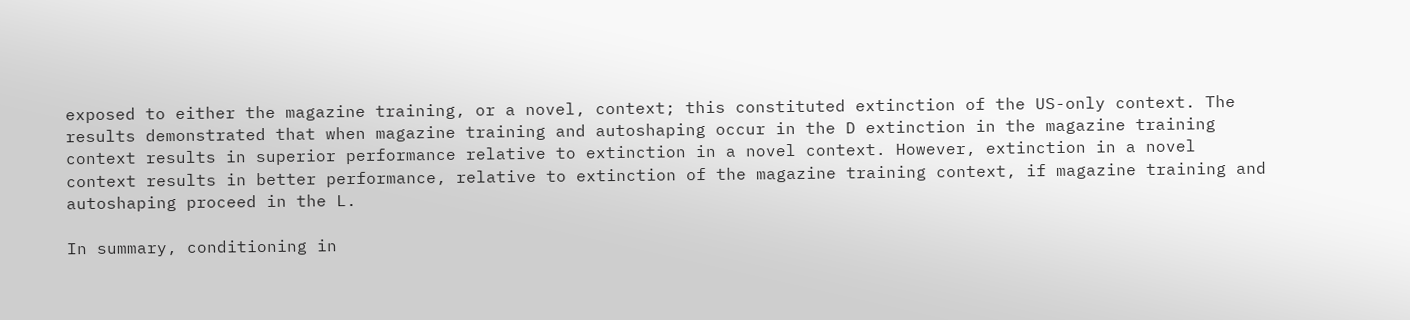exposed to either the magazine training, or a novel, context; this constituted extinction of the US-only context. The results demonstrated that when magazine training and autoshaping occur in the D extinction in the magazine training context results in superior performance relative to extinction in a novel context. However, extinction in a novel context results in better performance, relative to extinction of the magazine training context, if magazine training and autoshaping proceed in the L.

In summary, conditioning in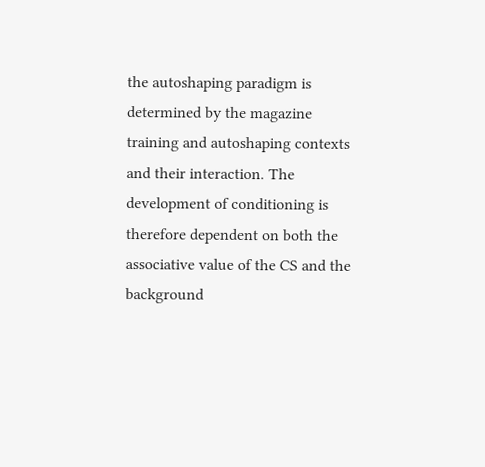the autoshaping paradigm is determined by the magazine training and autoshaping contexts and their interaction. The development of conditioning is therefore dependent on both the associative value of the CS and the background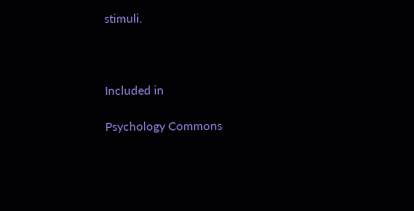stimuli.



Included in

Psychology Commons